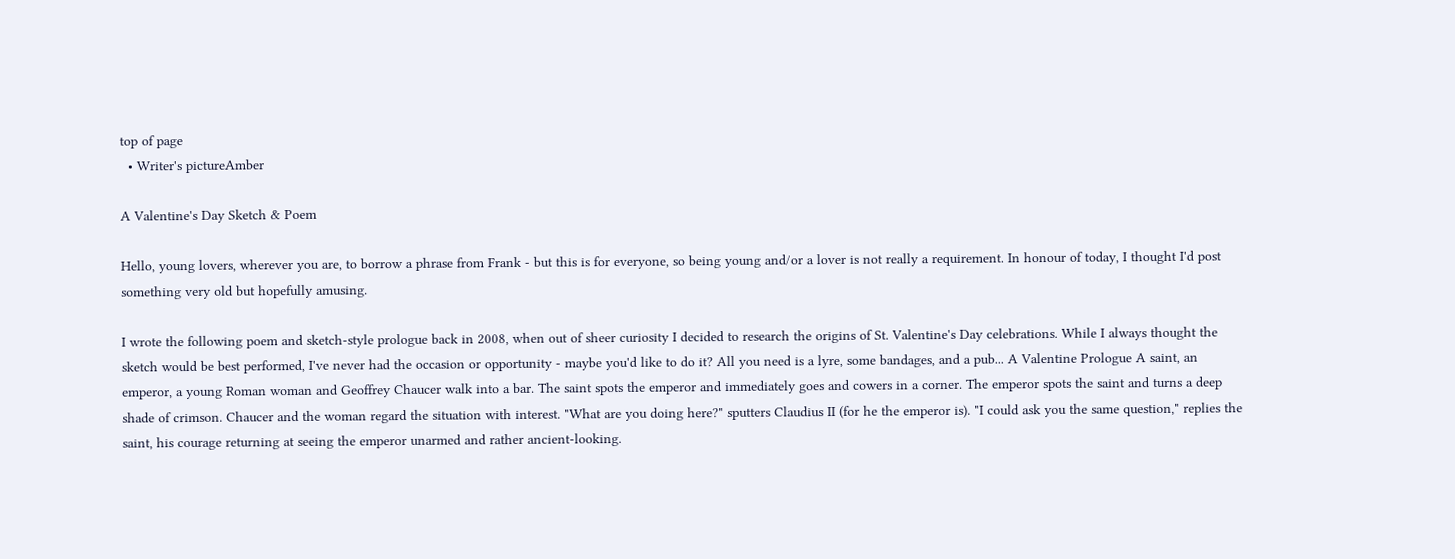top of page
  • Writer's pictureAmber

A Valentine's Day Sketch & Poem

Hello, young lovers, wherever you are, to borrow a phrase from Frank - but this is for everyone, so being young and/or a lover is not really a requirement. In honour of today, I thought I'd post something very old but hopefully amusing.

I wrote the following poem and sketch-style prologue back in 2008, when out of sheer curiosity I decided to research the origins of St. Valentine's Day celebrations. While I always thought the sketch would be best performed, I've never had the occasion or opportunity - maybe you'd like to do it? All you need is a lyre, some bandages, and a pub... A Valentine Prologue A saint, an emperor, a young Roman woman and Geoffrey Chaucer walk into a bar. The saint spots the emperor and immediately goes and cowers in a corner. The emperor spots the saint and turns a deep shade of crimson. Chaucer and the woman regard the situation with interest. "What are you doing here?" sputters Claudius II (for he the emperor is). "I could ask you the same question," replies the saint, his courage returning at seeing the emperor unarmed and rather ancient-looking.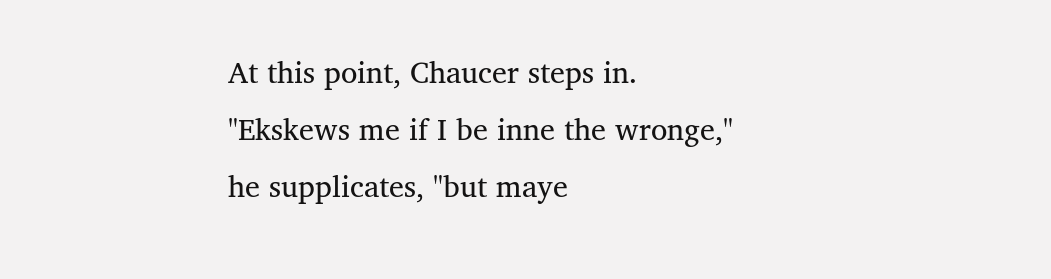At this point, Chaucer steps in. "Ekskews me if I be inne the wronge," he supplicates, "but maye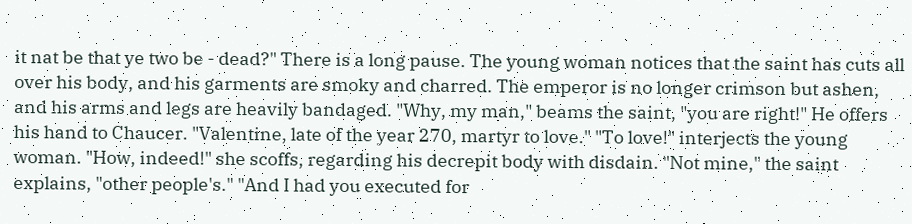it nat be that ye two be - dead?" There is a long pause. The young woman notices that the saint has cuts all over his body, and his garments are smoky and charred. The emperor is no longer crimson but ashen, and his arms and legs are heavily bandaged. "Why, my man," beams the saint, "you are right!" He offers his hand to Chaucer. "Valentine, late of the year 270, martyr to love." "To love!" interjects the young woman. "How, indeed!" she scoffs, regarding his decrepit body with disdain. "Not mine," the saint explains, "other people's." "And I had you executed for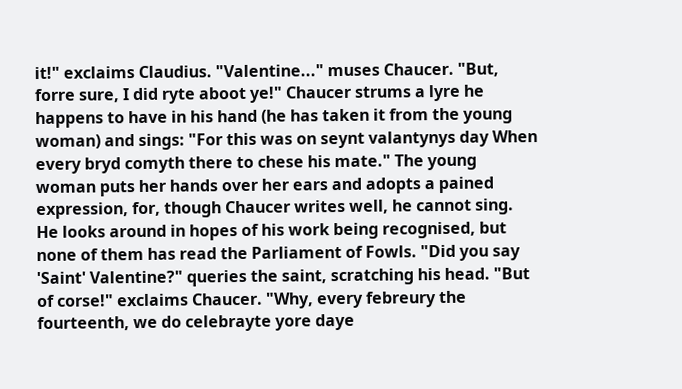it!" exclaims Claudius. "Valentine..." muses Chaucer. "But, forre sure, I did ryte aboot ye!" Chaucer strums a lyre he happens to have in his hand (he has taken it from the young woman) and sings: "For this was on seynt valantynys day When every bryd comyth there to chese his mate." The young woman puts her hands over her ears and adopts a pained expression, for, though Chaucer writes well, he cannot sing. He looks around in hopes of his work being recognised, but none of them has read the Parliament of Fowls. "Did you say 'Saint' Valentine?" queries the saint, scratching his head. "But of corse!" exclaims Chaucer. "Why, every febreury the fourteenth, we do celebrayte yore daye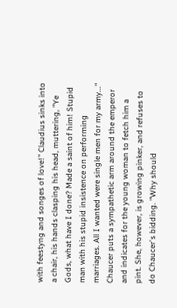with feestyng and songes of love!" Claudius sinks into a chair, his hands clasping his head, muttering, "Ye Gods, what have I done? Made a saint of him! Stupid man with his stupid insistence on performing marriages. All I wanted were single men for my army..." Chaucer puts a sympathetic arm around the emperor and indicates for the young woman to fetch him a pint. She, however, is growing pinker, and refuses to do Chaucer's bidding. "Why should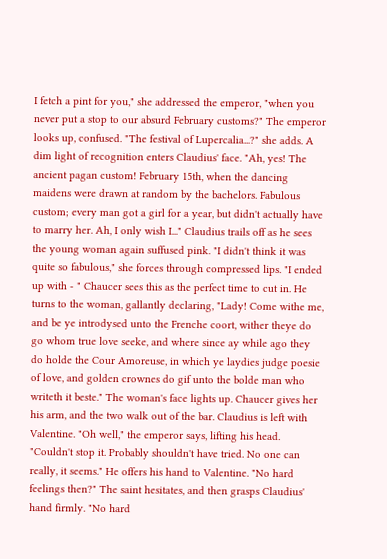I fetch a pint for you," she addressed the emperor, "when you never put a stop to our absurd February customs?" The emperor looks up, confused. "The festival of Lupercalia...?" she adds. A dim light of recognition enters Claudius' face. "Ah, yes! The ancient pagan custom! February 15th, when the dancing maidens were drawn at random by the bachelors. Fabulous custom; every man got a girl for a year, but didn't actually have to marry her. Ah, I only wish I..." Claudius trails off as he sees the young woman again suffused pink. "I didn't think it was quite so fabulous," she forces through compressed lips. "I ended up with - " Chaucer sees this as the perfect time to cut in. He turns to the woman, gallantly declaring, "Lady! Come withe me, and be ye introdysed unto the Frenche coort, wither theye do go whom true love seeke, and where since ay while ago they do holde the Cour Amoreuse, in which ye laydies judge poesie of love, and golden crownes do gif unto the bolde man who writeth it beste." The woman's face lights up. Chaucer gives her his arm, and the two walk out of the bar. Claudius is left with Valentine. "Oh well," the emperor says, lifting his head. "Couldn't stop it. Probably shouldn't have tried. No one can really, it seems." He offers his hand to Valentine. "No hard feelings then?" The saint hesitates, and then grasps Claudius' hand firmly. "No hard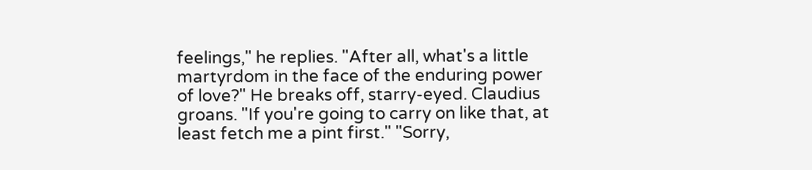feelings," he replies. "After all, what's a little martyrdom in the face of the enduring power of love?" He breaks off, starry-eyed. Claudius groans. "If you're going to carry on like that, at least fetch me a pint first." "Sorry,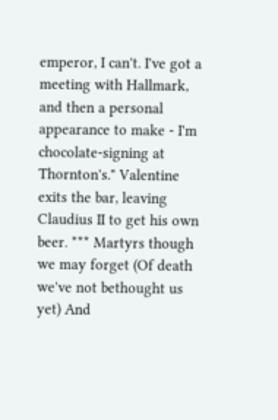emperor, I can't. I've got a meeting with Hallmark, and then a personal appearance to make - I'm chocolate-signing at Thornton's." Valentine exits the bar, leaving Claudius II to get his own beer. *** Martyrs though we may forget (Of death we've not bethought us yet) And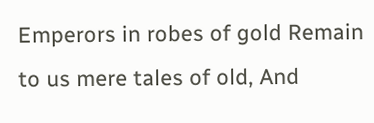Emperors in robes of gold Remain to us mere tales of old, And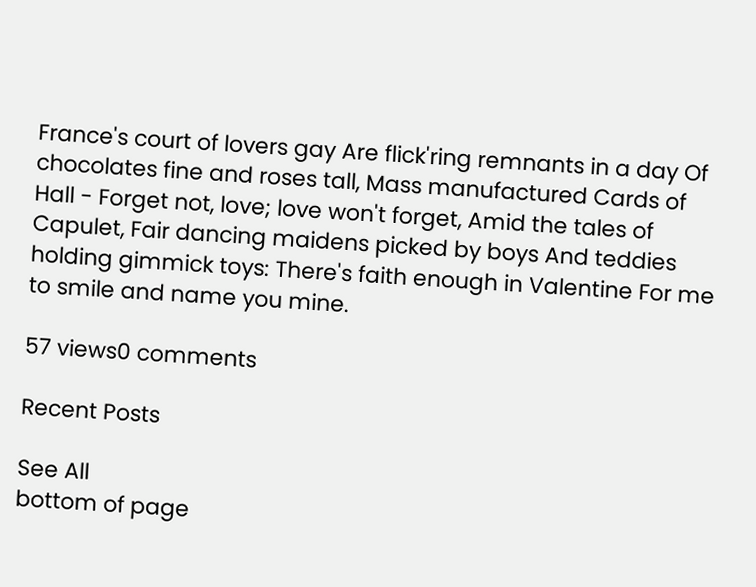France's court of lovers gay Are flick'ring remnants in a day Of chocolates fine and roses tall, Mass manufactured Cards of Hall - Forget not, love; love won't forget, Amid the tales of Capulet, Fair dancing maidens picked by boys And teddies holding gimmick toys: There's faith enough in Valentine For me to smile and name you mine.

57 views0 comments

Recent Posts

See All
bottom of page